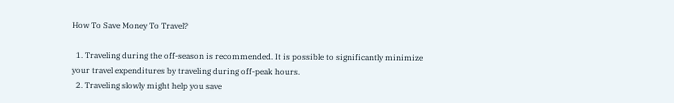How To Save Money To Travel?

  1. Traveling during the off-season is recommended. It is possible to significantly minimize your travel expenditures by traveling during off-peak hours.
  2. Traveling slowly might help you save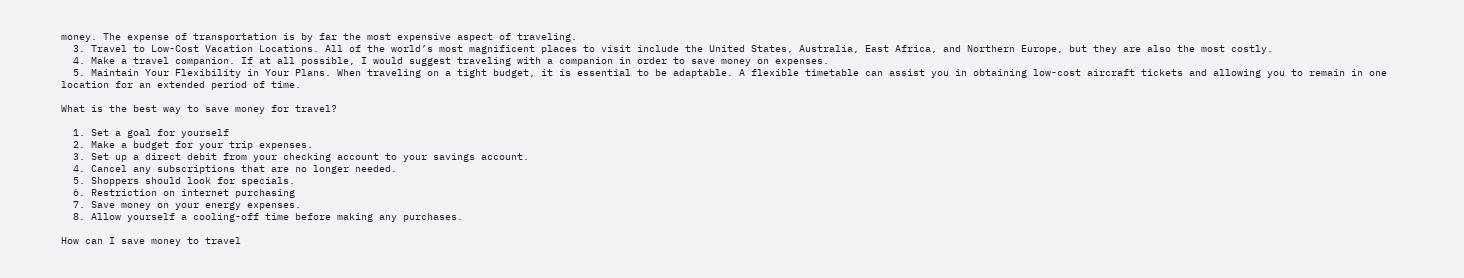money. The expense of transportation is by far the most expensive aspect of traveling.
  3. Travel to Low-Cost Vacation Locations. All of the world’s most magnificent places to visit include the United States, Australia, East Africa, and Northern Europe, but they are also the most costly.
  4. Make a travel companion. If at all possible, I would suggest traveling with a companion in order to save money on expenses.
  5. Maintain Your Flexibility in Your Plans. When traveling on a tight budget, it is essential to be adaptable. A flexible timetable can assist you in obtaining low-cost aircraft tickets and allowing you to remain in one location for an extended period of time.

What is the best way to save money for travel?

  1. Set a goal for yourself
  2. Make a budget for your trip expenses.
  3. Set up a direct debit from your checking account to your savings account.
  4. Cancel any subscriptions that are no longer needed.
  5. Shoppers should look for specials.
  6. Restriction on internet purchasing
  7. Save money on your energy expenses.
  8. Allow yourself a cooling-off time before making any purchases.

How can I save money to travel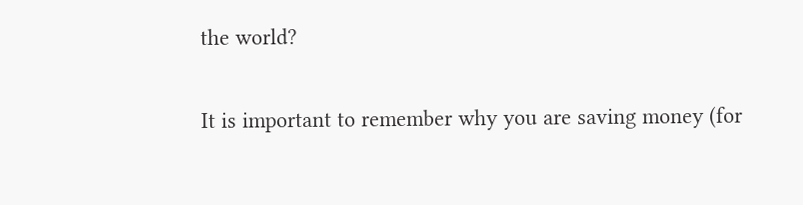the world?

It is important to remember why you are saving money (for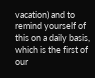vacation) and to remind yourself of this on a daily basis, which is the first of our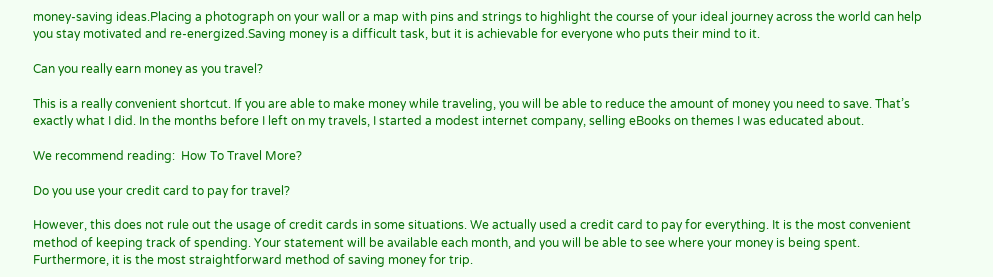money-saving ideas.Placing a photograph on your wall or a map with pins and strings to highlight the course of your ideal journey across the world can help you stay motivated and re-energized.Saving money is a difficult task, but it is achievable for everyone who puts their mind to it.

Can you really earn money as you travel?

This is a really convenient shortcut. If you are able to make money while traveling, you will be able to reduce the amount of money you need to save. That’s exactly what I did. In the months before I left on my travels, I started a modest internet company, selling eBooks on themes I was educated about.

We recommend reading:  How To Travel More?

Do you use your credit card to pay for travel?

However, this does not rule out the usage of credit cards in some situations. We actually used a credit card to pay for everything. It is the most convenient method of keeping track of spending. Your statement will be available each month, and you will be able to see where your money is being spent. Furthermore, it is the most straightforward method of saving money for trip.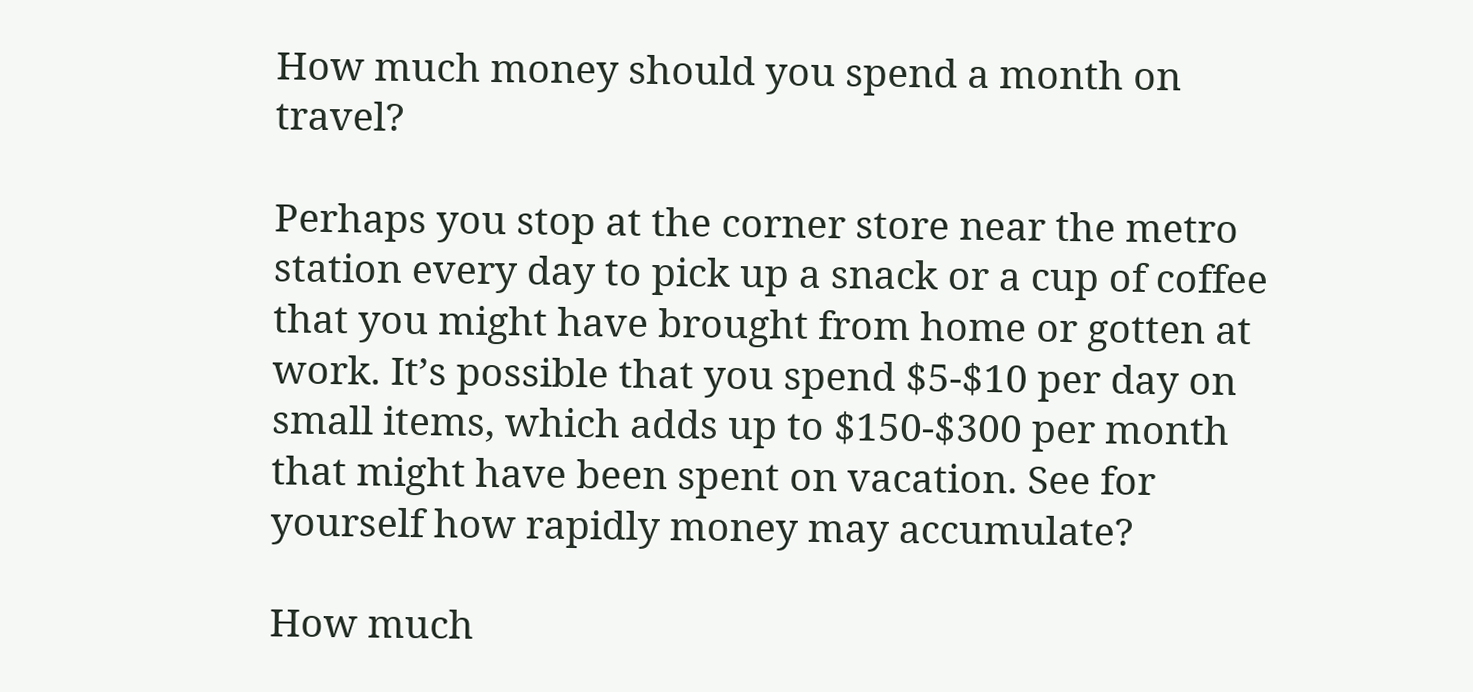How much money should you spend a month on travel?

Perhaps you stop at the corner store near the metro station every day to pick up a snack or a cup of coffee that you might have brought from home or gotten at work. It’s possible that you spend $5-$10 per day on small items, which adds up to $150-$300 per month that might have been spent on vacation. See for yourself how rapidly money may accumulate?

How much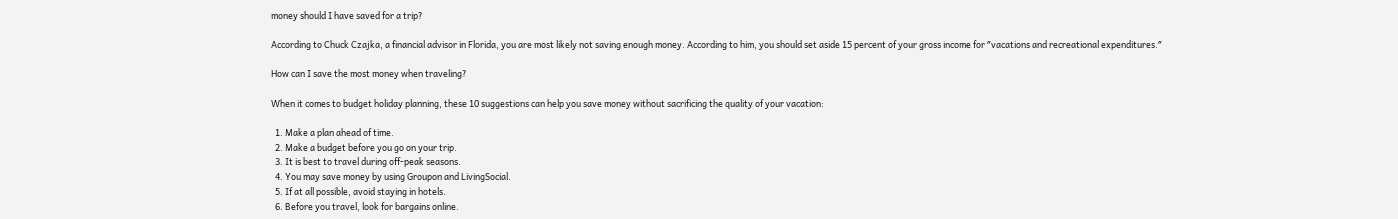money should I have saved for a trip?

According to Chuck Czajka, a financial advisor in Florida, you are most likely not saving enough money. According to him, you should set aside 15 percent of your gross income for ″vacations and recreational expenditures.″

How can I save the most money when traveling?

When it comes to budget holiday planning, these 10 suggestions can help you save money without sacrificing the quality of your vacation:

  1. Make a plan ahead of time.
  2. Make a budget before you go on your trip.
  3. It is best to travel during off-peak seasons.
  4. You may save money by using Groupon and LivingSocial.
  5. If at all possible, avoid staying in hotels.
  6. Before you travel, look for bargains online.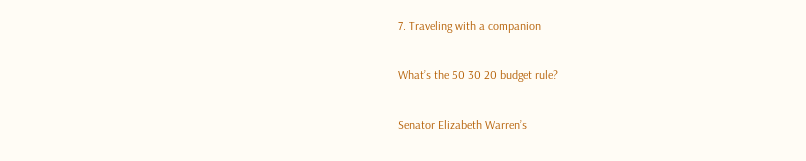7. Traveling with a companion

What’s the 50 30 20 budget rule?

Senator Elizabeth Warren’s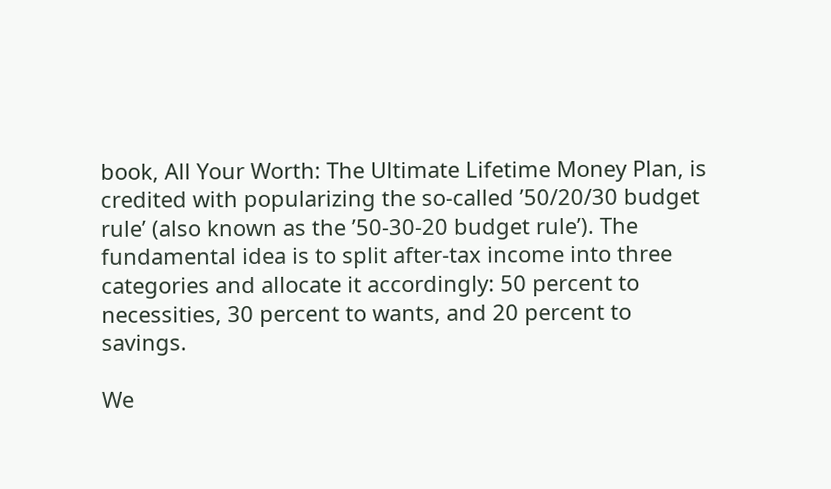book, All Your Worth: The Ultimate Lifetime Money Plan, is credited with popularizing the so-called ’50/20/30 budget rule’ (also known as the ’50-30-20 budget rule’). The fundamental idea is to split after-tax income into three categories and allocate it accordingly: 50 percent to necessities, 30 percent to wants, and 20 percent to savings.

We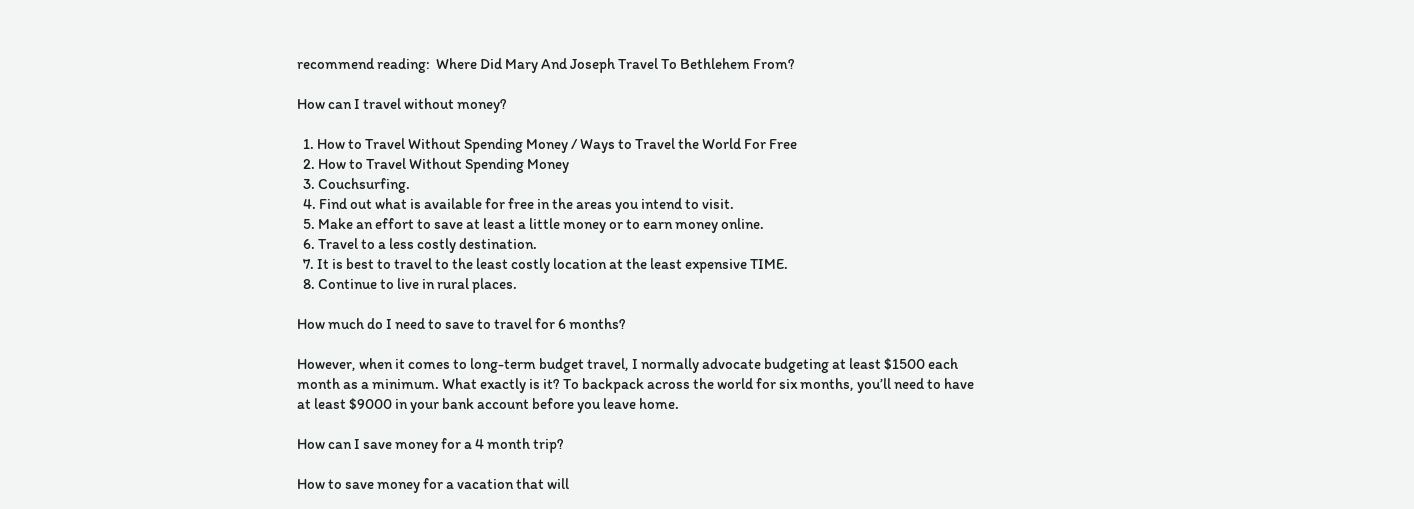recommend reading:  Where Did Mary And Joseph Travel To Bethlehem From?

How can I travel without money?

  1. How to Travel Without Spending Money / Ways to Travel the World For Free
  2. How to Travel Without Spending Money
  3. Couchsurfing.
  4. Find out what is available for free in the areas you intend to visit.
  5. Make an effort to save at least a little money or to earn money online.
  6. Travel to a less costly destination.
  7. It is best to travel to the least costly location at the least expensive TIME.
  8. Continue to live in rural places.

How much do I need to save to travel for 6 months?

However, when it comes to long-term budget travel, I normally advocate budgeting at least $1500 each month as a minimum. What exactly is it? To backpack across the world for six months, you’ll need to have at least $9000 in your bank account before you leave home.

How can I save money for a 4 month trip?

How to save money for a vacation that will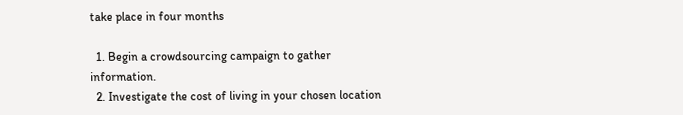take place in four months

  1. Begin a crowdsourcing campaign to gather information.
  2. Investigate the cost of living in your chosen location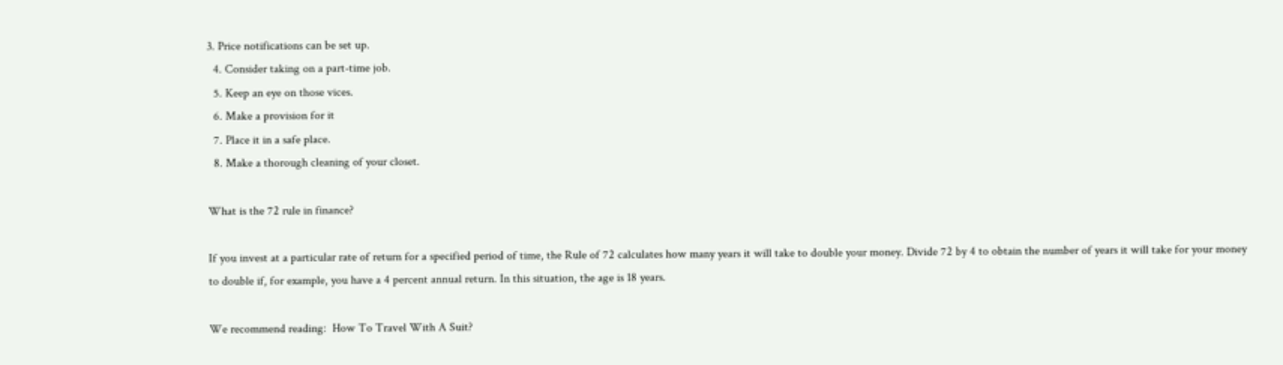3. Price notifications can be set up.
  4. Consider taking on a part-time job.
  5. Keep an eye on those vices.
  6. Make a provision for it
  7. Place it in a safe place.
  8. Make a thorough cleaning of your closet.

What is the 72 rule in finance?

If you invest at a particular rate of return for a specified period of time, the Rule of 72 calculates how many years it will take to double your money. Divide 72 by 4 to obtain the number of years it will take for your money to double if, for example, you have a 4 percent annual return. In this situation, the age is 18 years.

We recommend reading:  How To Travel With A Suit?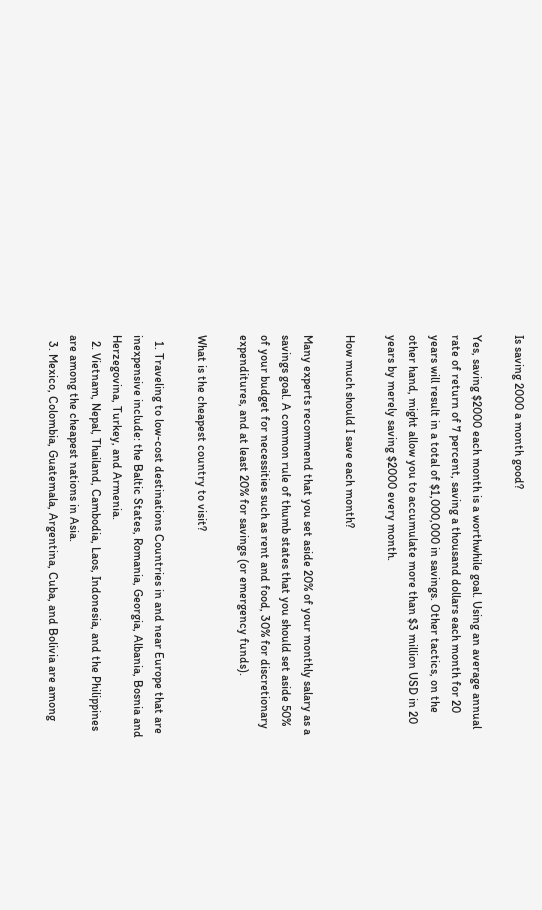Is saving 2000 a month good?

Yes, saving $2000 each month is a worthwhile goal. Using an average annual rate of return of 7 percent, saving a thousand dollars each month for 20 years will result in a total of $1,000,000 in savings. Other tactics, on the other hand, might allow you to accumulate more than $3 million USD in 20 years by merely saving $2000 every month.

How much should I save each month?

Many experts recommend that you set aside 20% of your monthly salary as a savings goal. A common rule of thumb states that you should set aside 50% of your budget for necessities such as rent and food, 30% for discretionary expenditures, and at least 20% for savings (or emergency funds).

What is the cheapest country to visit?

  1. Traveling to low-cost destinations Countries in and near Europe that are inexpensive include: the Baltic States, Romania, Georgia, Albania, Bosnia and Herzegovina, Turkey, and Armenia.
  2. Vietnam, Nepal, Thailand, Cambodia, Laos, Indonesia, and the Philippines are among the cheapest nations in Asia.
  3. Mexico, Colombia, Guatemala, Argentina, Cuba, and Bolivia are among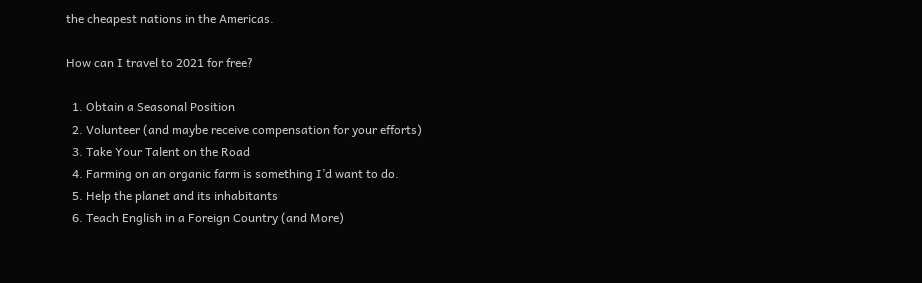the cheapest nations in the Americas.

How can I travel to 2021 for free?

  1. Obtain a Seasonal Position
  2. Volunteer (and maybe receive compensation for your efforts)
  3. Take Your Talent on the Road
  4. Farming on an organic farm is something I’d want to do.
  5. Help the planet and its inhabitants
  6. Teach English in a Foreign Country (and More)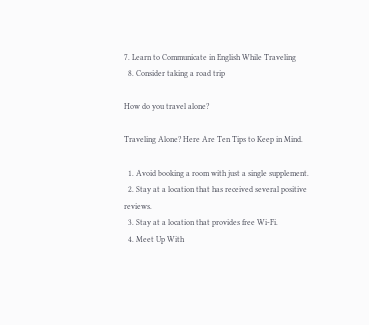7. Learn to Communicate in English While Traveling
  8. Consider taking a road trip

How do you travel alone?

Traveling Alone? Here Are Ten Tips to Keep in Mind.

  1. Avoid booking a room with just a single supplement.
  2. Stay at a location that has received several positive reviews.
  3. Stay at a location that provides free Wi-Fi.
  4. Meet Up With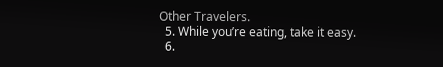Other Travelers.
  5. While you’re eating, take it easy.
  6.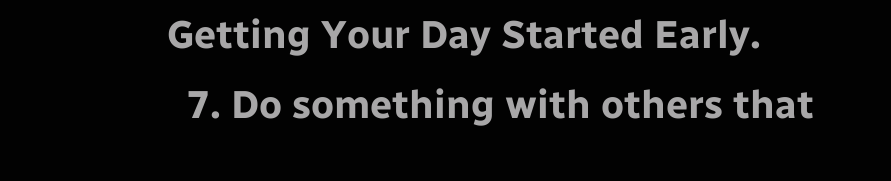Getting Your Day Started Early.
  7. Do something with others that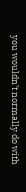you wouldn’t normally do with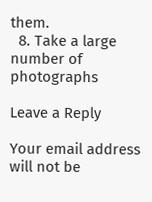them.
  8. Take a large number of photographs

Leave a Reply

Your email address will not be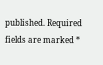published. Required fields are marked *